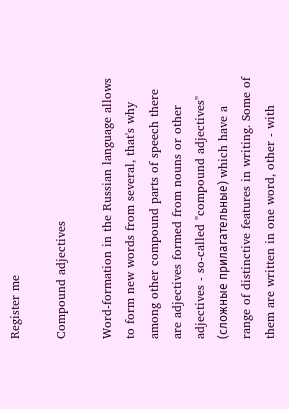Register me

Compound adjectives

Word-formation in the Russian language allows to form new words from several, that's why among other compound parts of speech there are adjectives formed from nouns or other adjectives - so-called "compound adjectives" (сложные прилагательные) which have a range of distinctive features in writing. Some of them are written in one word, other - with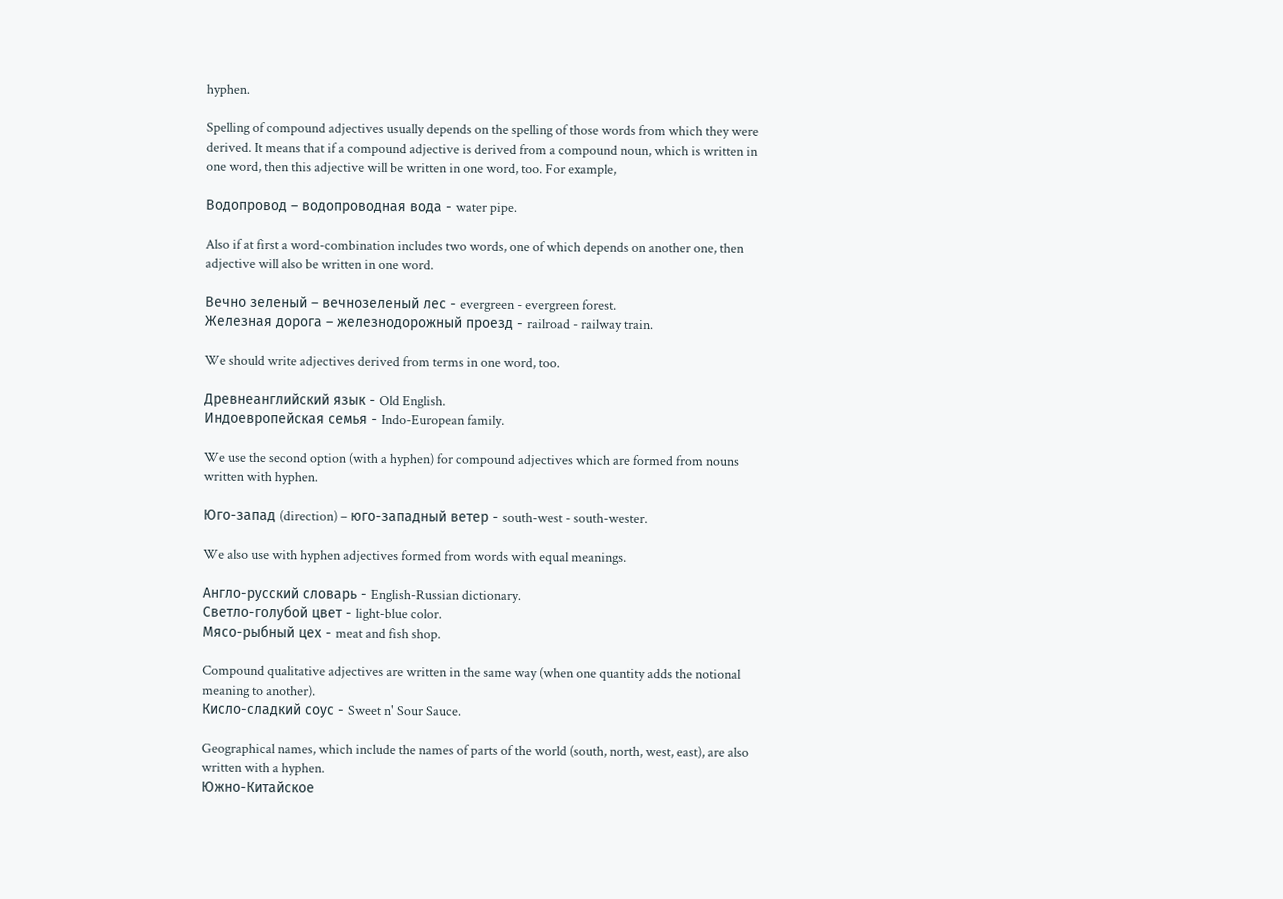hyphen.

Spelling of compound adjectives usually depends on the spelling of those words from which they were derived. It means that if a compound adjective is derived from a compound noun, which is written in one word, then this adjective will be written in one word, too. For example,

Водопровод – водопроводная вода - water pipe.

Also if at first a word-combination includes two words, one of which depends on another one, then adjective will also be written in one word.

Вечно зеленый – вечнозеленый лес - evergreen - evergreen forest.
Железная дорога – железнодорожный проезд - railroad - railway train.

We should write adjectives derived from terms in one word, too.

Древнеанглийский язык - Old English.
Индоевропейская семья - Indo-European family.

We use the second option (with a hyphen) for compound adjectives which are formed from nouns written with hyphen.

Юго-запад (direction) – юго-западный ветер - south-west - south-wester.

We also use with hyphen adjectives formed from words with equal meanings.

Англо-русский словарь - English-Russian dictionary.
Светло-голубой цвет - light-blue color.
Мясо-рыбный цех - meat and fish shop.

Compound qualitative adjectives are written in the same way (when one quantity adds the notional meaning to another).
Кисло-сладкий соус - Sweet n' Sour Sauce.

Geographical names, which include the names of parts of the world (south, north, west, east), are also written with a hyphen.
Южно-Китайское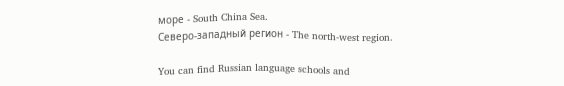море - South China Sea.
Северо-западный регион - The north-west region.

You can find Russian language schools and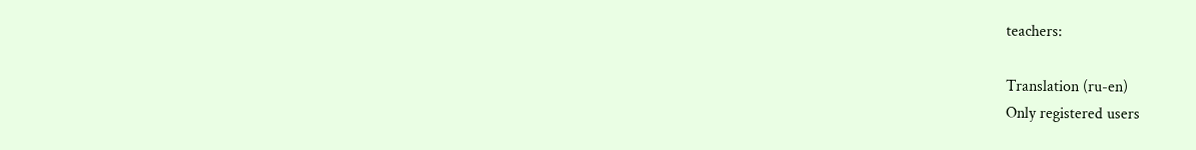teachers:

Translation (ru-en)
Only registered users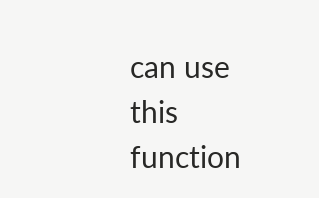can use this function